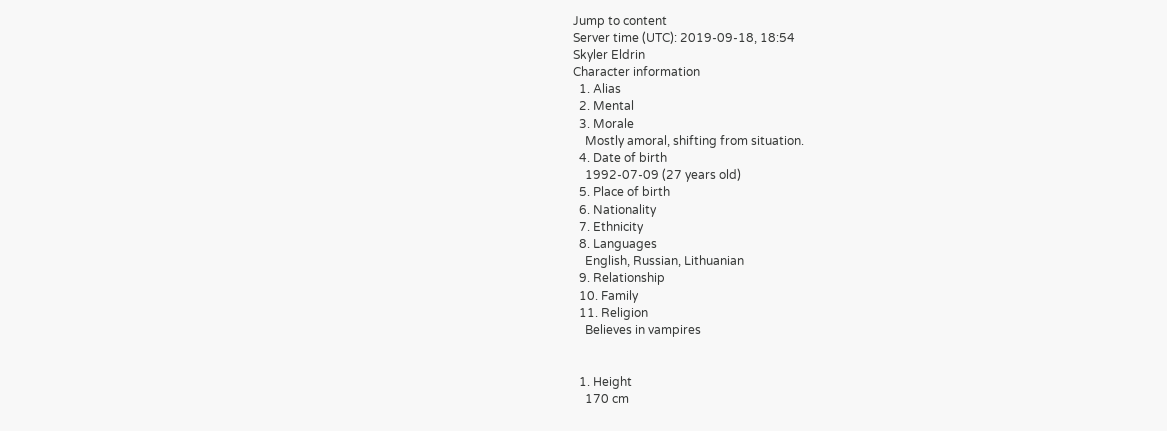Jump to content
Server time (UTC): 2019-09-18, 18:54
Skyler Eldrin
Character information
  1. Alias
  2. Mental
  3. Morale
    Mostly amoral, shifting from situation.
  4. Date of birth
    1992-07-09 (27 years old)
  5. Place of birth
  6. Nationality
  7. Ethnicity
  8. Languages
    English, Russian, Lithuanian
  9. Relationship
  10. Family
  11. Religion
    Believes in vampires


  1. Height
    170 cm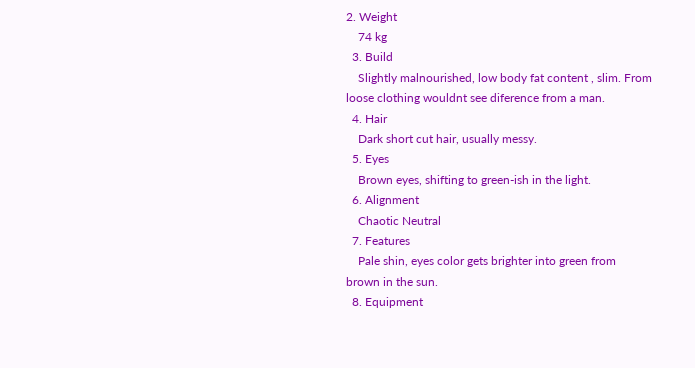2. Weight
    74 kg
  3. Build
    Slightly malnourished, low body fat content , slim. From loose clothing wouldnt see diference from a man.
  4. Hair
    Dark short cut hair, usually messy.
  5. Eyes
    Brown eyes, shifting to green-ish in the light.
  6. Alignment
    Chaotic Neutral
  7. Features
    Pale shin, eyes color gets brighter into green from brown in the sun.
  8. Equipment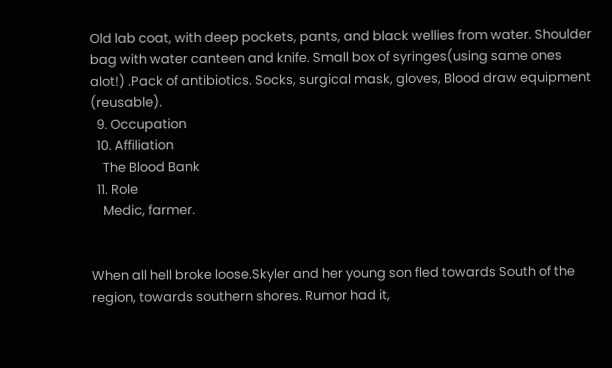Old lab coat, with deep pockets, pants, and black wellies from water. Shoulder bag with water canteen and knife. Small box of syringes(using same ones alot!) .Pack of antibiotics. Socks, surgical mask, gloves, Blood draw equipment (reusable).
  9. Occupation
  10. Affiliation
    The Blood Bank
  11. Role
    Medic, farmer.


When all hell broke loose.Skyler and her young son fled towards South of the region, towards southern shores. Rumor had it,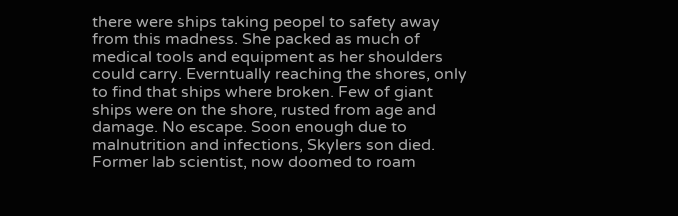there were ships taking peopel to safety away from this madness. She packed as much of medical tools and equipment as her shoulders could carry. Everntually reaching the shores, only to find that ships where broken. Few of giant ships were on the shore, rusted from age and damage. No escape. Soon enough due to malnutrition and infections, Skylers son died. Former lab scientist, now doomed to roam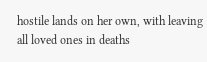hostile lands on her own, with leaving all loved ones in deaths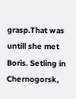grasp.That was untill she met Boris. Setling in Chernogorsk,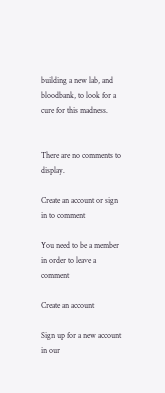building a new lab, and bloodbank, to look for a cure for this madness.


There are no comments to display.

Create an account or sign in to comment

You need to be a member in order to leave a comment

Create an account

Sign up for a new account in our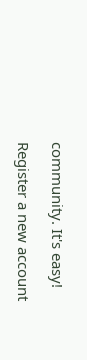community. It's easy!

Register a new account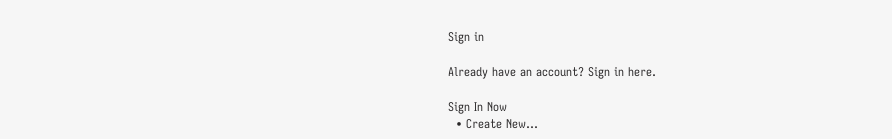Sign in

Already have an account? Sign in here.

Sign In Now
  • Create New...